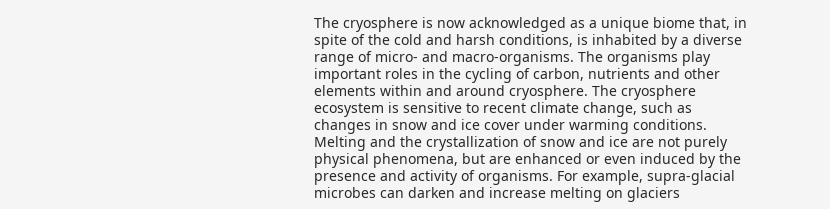The cryosphere is now acknowledged as a unique biome that, in spite of the cold and harsh conditions, is inhabited by a diverse range of micro- and macro-organisms. The organisms play important roles in the cycling of carbon, nutrients and other elements within and around cryosphere. The cryosphere ecosystem is sensitive to recent climate change, such as changes in snow and ice cover under warming conditions. Melting and the crystallization of snow and ice are not purely physical phenomena, but are enhanced or even induced by the presence and activity of organisms. For example, supra-glacial microbes can darken and increase melting on glaciers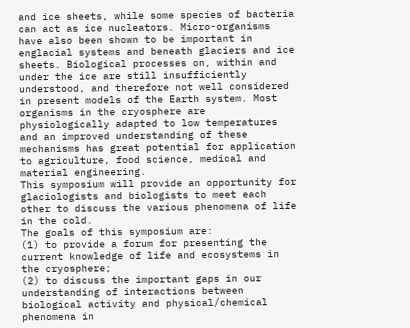and ice sheets, while some species of bacteria can act as ice nucleators. Micro-organisms have also been shown to be important in englacial systems and beneath glaciers and ice sheets. Biological processes on, within and under the ice are still insufficiently understood, and therefore not well considered in present models of the Earth system. Most organisms in the cryosphere are physiologically adapted to low temperatures and an improved understanding of these mechanisms has great potential for application to agriculture, food science, medical and material engineering.
This symposium will provide an opportunity for glaciologists and biologists to meet each other to discuss the various phenomena of life in the cold.
The goals of this symposium are:
(1) to provide a forum for presenting the current knowledge of life and ecosystems in the cryosphere;
(2) to discuss the important gaps in our understanding of interactions between biological activity and physical/chemical phenomena in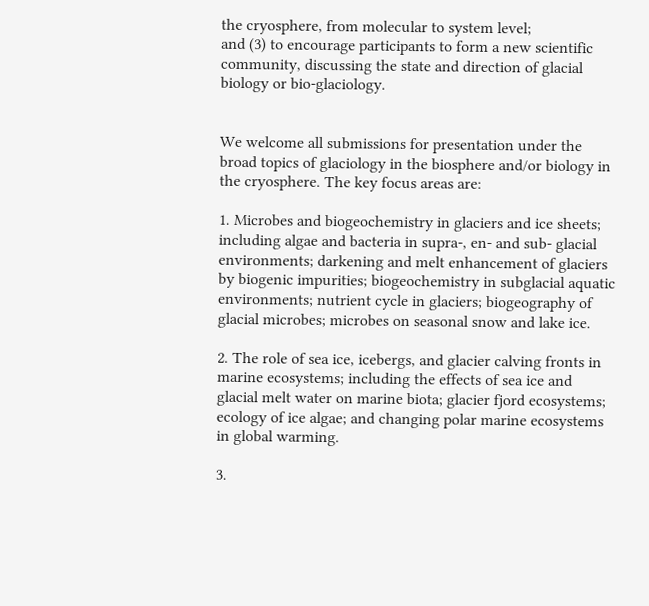the cryosphere, from molecular to system level;
and (3) to encourage participants to form a new scientific community, discussing the state and direction of glacial biology or bio-glaciology.


We welcome all submissions for presentation under the broad topics of glaciology in the biosphere and/or biology in the cryosphere. The key focus areas are:

1. Microbes and biogeochemistry in glaciers and ice sheets; including algae and bacteria in supra-, en- and sub- glacial environments; darkening and melt enhancement of glaciers by biogenic impurities; biogeochemistry in subglacial aquatic environments; nutrient cycle in glaciers; biogeography of glacial microbes; microbes on seasonal snow and lake ice.

2. The role of sea ice, icebergs, and glacier calving fronts in marine ecosystems; including the effects of sea ice and glacial melt water on marine biota; glacier fjord ecosystems; ecology of ice algae; and changing polar marine ecosystems in global warming.

3.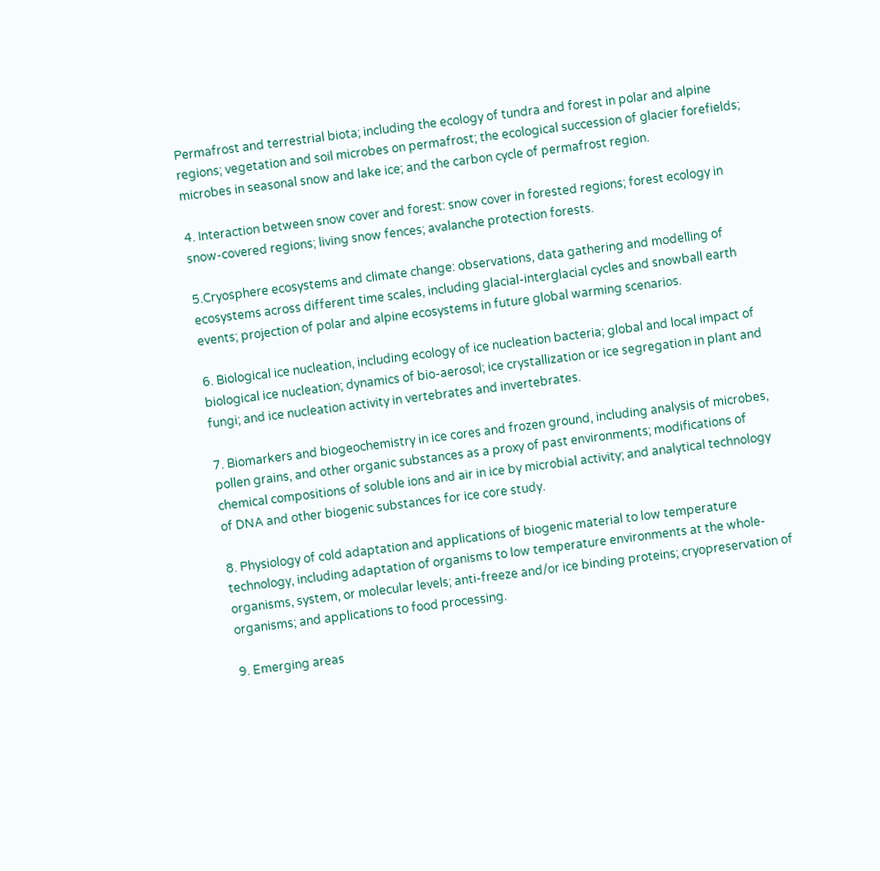Permafrost and terrestrial biota; including the ecology of tundra and forest in polar and alpine regions; vegetation and soil microbes on permafrost; the ecological succession of glacier forefields; microbes in seasonal snow and lake ice; and the carbon cycle of permafrost region.

4. Interaction between snow cover and forest: snow cover in forested regions; forest ecology in snow-covered regions; living snow fences; avalanche protection forests.

5.Cryosphere ecosystems and climate change: observations, data gathering and modelling of ecosystems across different time scales, including glacial-interglacial cycles and snowball earth events; projection of polar and alpine ecosystems in future global warming scenarios.

6. Biological ice nucleation, including ecology of ice nucleation bacteria; global and local impact of biological ice nucleation; dynamics of bio-aerosol; ice crystallization or ice segregation in plant and fungi; and ice nucleation activity in vertebrates and invertebrates.

7. Biomarkers and biogeochemistry in ice cores and frozen ground, including analysis of microbes, pollen grains, and other organic substances as a proxy of past environments; modifications of chemical compositions of soluble ions and air in ice by microbial activity; and analytical technology of DNA and other biogenic substances for ice core study.

8. Physiology of cold adaptation and applications of biogenic material to low temperature technology, including adaptation of organisms to low temperature environments at the whole-organisms, system, or molecular levels; anti-freeze and/or ice binding proteins; cryopreservation of organisms; and applications to food processing.

9. Emerging areas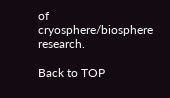of cryosphere/biosphere research.

Back to TOP